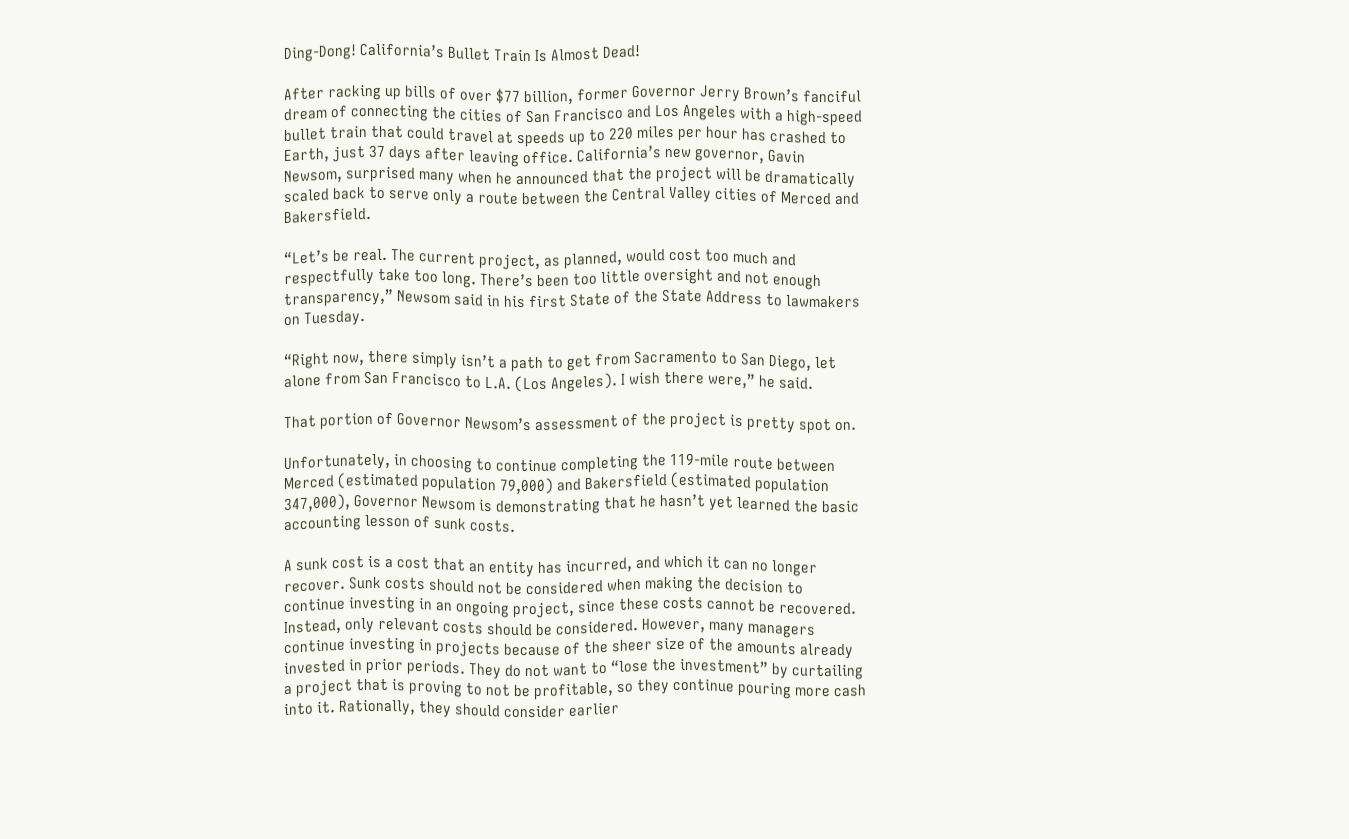Ding-Dong! California’s Bullet Train Is Almost Dead!

After racking up bills of over $77 billion, former Governor Jerry Brown’s fanciful dream of connecting the cities of San Francisco and Los Angeles with a high-speed bullet train that could travel at speeds up to 220 miles per hour has crashed to Earth, just 37 days after leaving office. California’s new governor, Gavin Newsom, surprised many when he announced that the project will be dramatically scaled back to serve only a route between the Central Valley cities of Merced and Bakersfield.

“Let’s be real. The current project, as planned, would cost too much and respectfully take too long. There’s been too little oversight and not enough transparency,” Newsom said in his first State of the State Address to lawmakers on Tuesday.

“Right now, there simply isn’t a path to get from Sacramento to San Diego, let alone from San Francisco to L.A. (Los Angeles). I wish there were,” he said.

That portion of Governor Newsom’s assessment of the project is pretty spot on.

Unfortunately, in choosing to continue completing the 119-mile route between Merced (estimated population 79,000) and Bakersfield (estimated population 347,000), Governor Newsom is demonstrating that he hasn’t yet learned the basic accounting lesson of sunk costs.

A sunk cost is a cost that an entity has incurred, and which it can no longer recover. Sunk costs should not be considered when making the decision to continue investing in an ongoing project, since these costs cannot be recovered. Instead, only relevant costs should be considered. However, many managers continue investing in projects because of the sheer size of the amounts already invested in prior periods. They do not want to “lose the investment” by curtailing a project that is proving to not be profitable, so they continue pouring more cash into it. Rationally, they should consider earlier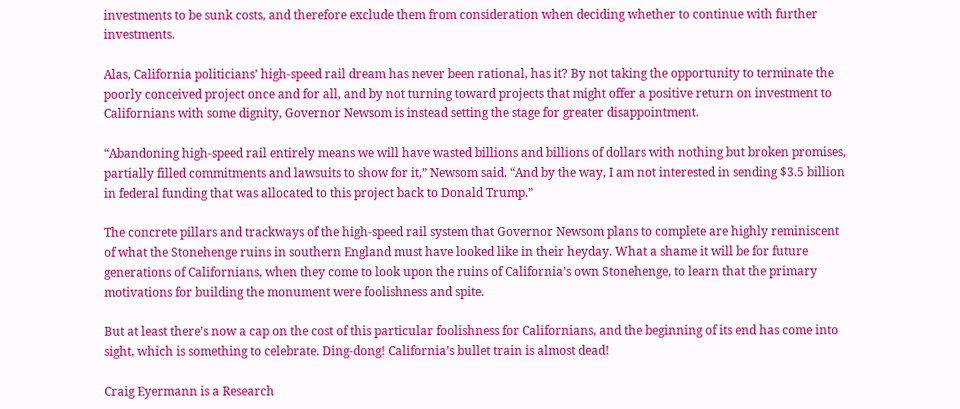investments to be sunk costs, and therefore exclude them from consideration when deciding whether to continue with further investments.

Alas, California politicians’ high-speed rail dream has never been rational, has it? By not taking the opportunity to terminate the poorly conceived project once and for all, and by not turning toward projects that might offer a positive return on investment to Californians with some dignity, Governor Newsom is instead setting the stage for greater disappointment.

“Abandoning high-speed rail entirely means we will have wasted billions and billions of dollars with nothing but broken promises, partially filled commitments and lawsuits to show for it,” Newsom said. “And by the way, I am not interested in sending $3.5 billion in federal funding that was allocated to this project back to Donald Trump.”

The concrete pillars and trackways of the high-speed rail system that Governor Newsom plans to complete are highly reminiscent of what the Stonehenge ruins in southern England must have looked like in their heyday. What a shame it will be for future generations of Californians, when they come to look upon the ruins of California’s own Stonehenge, to learn that the primary motivations for building the monument were foolishness and spite.

But at least there’s now a cap on the cost of this particular foolishness for Californians, and the beginning of its end has come into sight, which is something to celebrate. Ding-dong! California’s bullet train is almost dead!

Craig Eyermann is a Research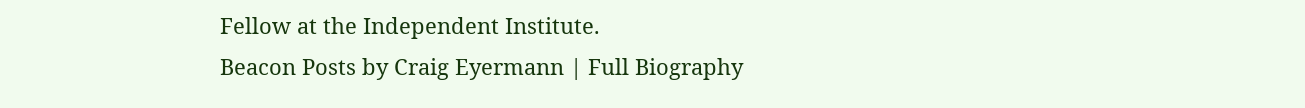Fellow at the Independent Institute.
Beacon Posts by Craig Eyermann | Full Biography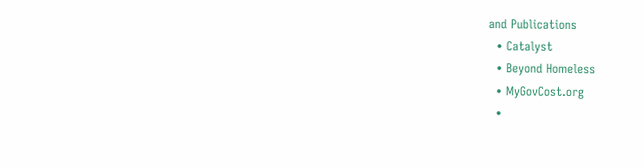and Publications
  • Catalyst
  • Beyond Homeless
  • MyGovCost.org
  •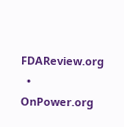FDAReview.org
  • OnPower.org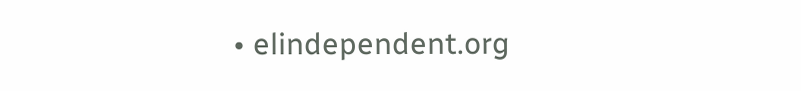• elindependent.org